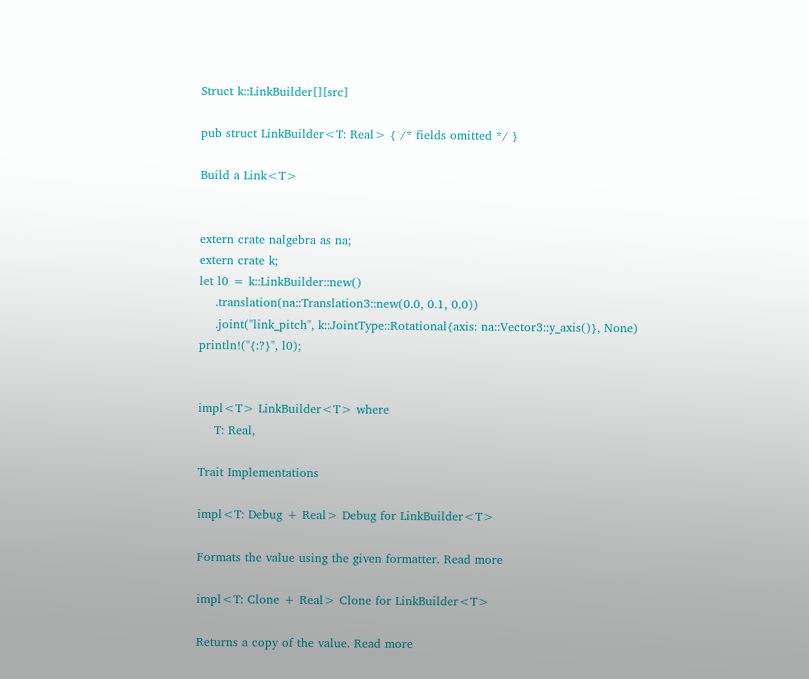Struct k::LinkBuilder[][src]

pub struct LinkBuilder<T: Real> { /* fields omitted */ }

Build a Link<T>


extern crate nalgebra as na;
extern crate k;
let l0 = k::LinkBuilder::new()
    .translation(na::Translation3::new(0.0, 0.1, 0.0))
    .joint("link_pitch", k::JointType::Rotational{axis: na::Vector3::y_axis()}, None)
println!("{:?}", l0);


impl<T> LinkBuilder<T> where
    T: Real,

Trait Implementations

impl<T: Debug + Real> Debug for LinkBuilder<T>

Formats the value using the given formatter. Read more

impl<T: Clone + Real> Clone for LinkBuilder<T>

Returns a copy of the value. Read more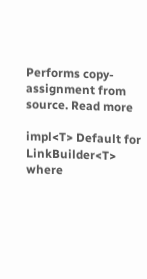Performs copy-assignment from source. Read more

impl<T> Default for LinkBuilder<T> where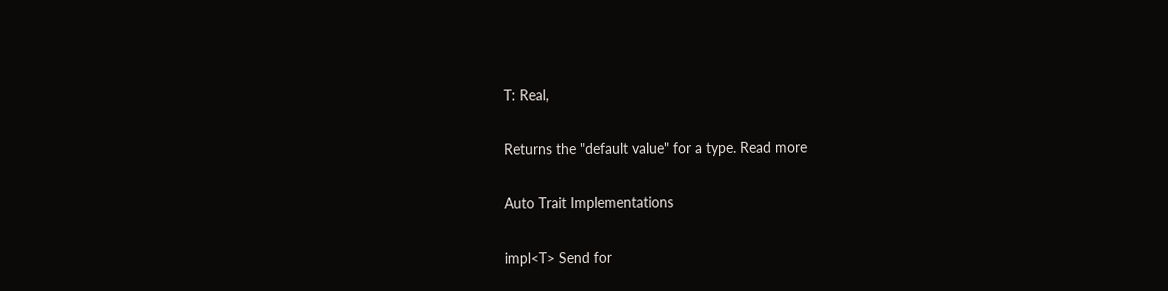T: Real,

Returns the "default value" for a type. Read more

Auto Trait Implementations

impl<T> Send for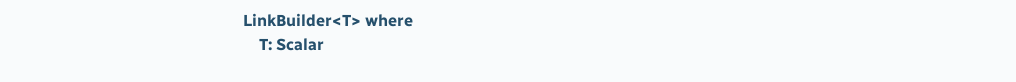LinkBuilder<T> where
    T: Scalar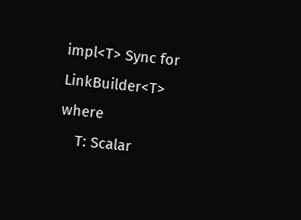impl<T> Sync for LinkBuilder<T> where
    T: Scalar